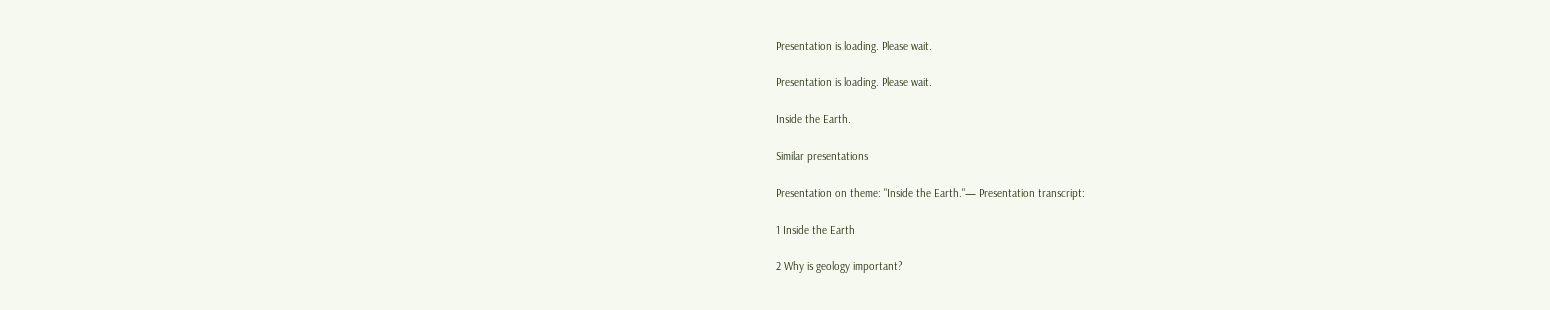Presentation is loading. Please wait.

Presentation is loading. Please wait.

Inside the Earth.

Similar presentations

Presentation on theme: "Inside the Earth."— Presentation transcript:

1 Inside the Earth

2 Why is geology important?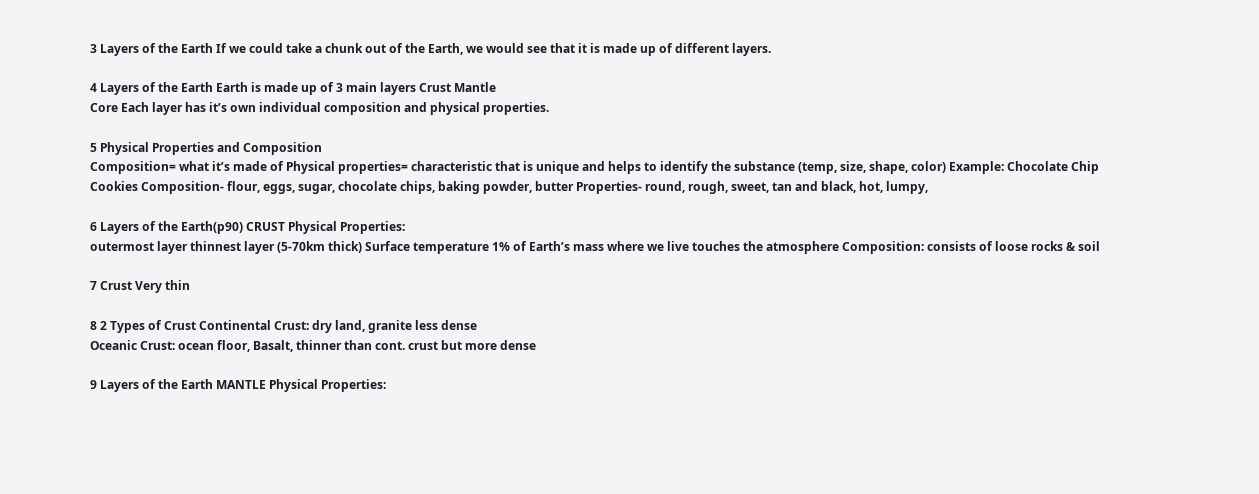3 Layers of the Earth If we could take a chunk out of the Earth, we would see that it is made up of different layers.

4 Layers of the Earth Earth is made up of 3 main layers Crust Mantle
Core Each layer has it’s own individual composition and physical properties.

5 Physical Properties and Composition
Composition= what it’s made of Physical properties= characteristic that is unique and helps to identify the substance (temp, size, shape, color) Example: Chocolate Chip Cookies Composition- flour, eggs, sugar, chocolate chips, baking powder, butter Properties- round, rough, sweet, tan and black, hot, lumpy,

6 Layers of the Earth(p90) CRUST Physical Properties:
outermost layer thinnest layer (5-70km thick) Surface temperature 1% of Earth’s mass where we live touches the atmosphere Composition: consists of loose rocks & soil

7 Crust Very thin

8 2 Types of Crust Continental Crust: dry land, granite less dense
Oceanic Crust: ocean floor, Basalt, thinner than cont. crust but more dense

9 Layers of the Earth MANTLE Physical Properties: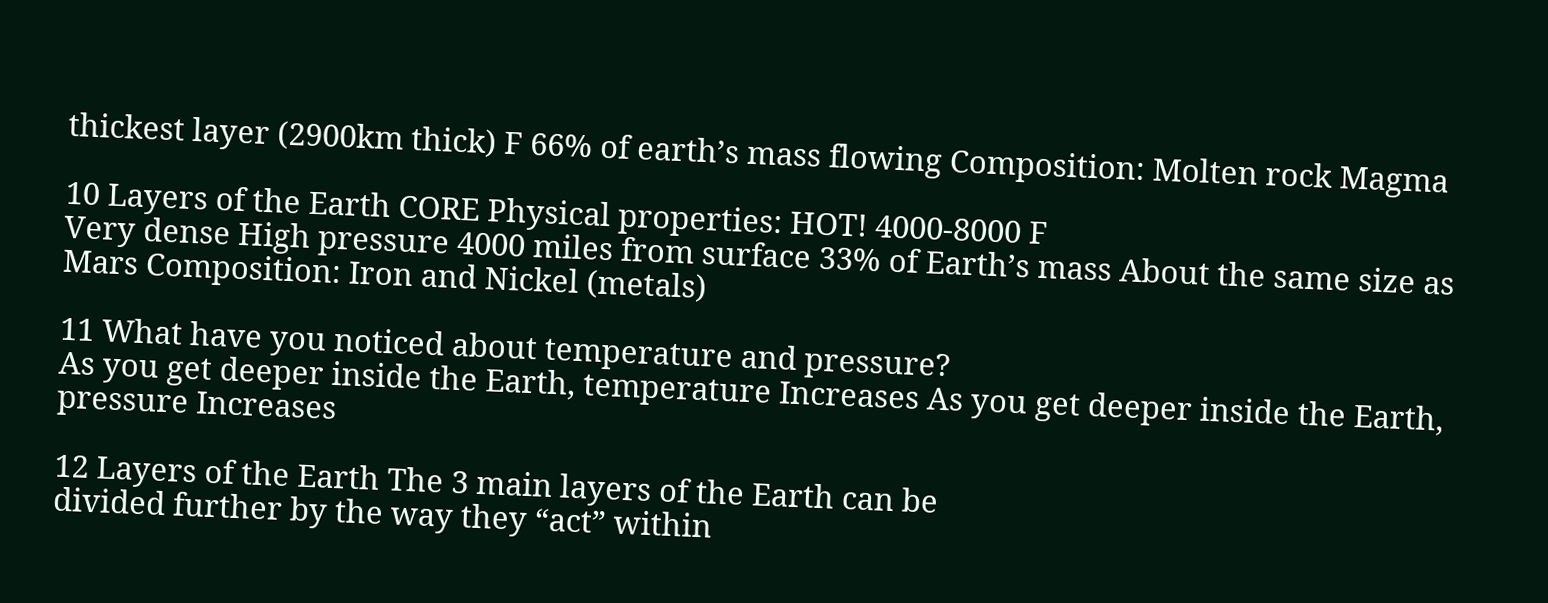thickest layer (2900km thick) F 66% of earth’s mass flowing Composition: Molten rock Magma

10 Layers of the Earth CORE Physical properties: HOT! 4000-8000 F
Very dense High pressure 4000 miles from surface 33% of Earth’s mass About the same size as Mars Composition: Iron and Nickel (metals)

11 What have you noticed about temperature and pressure?
As you get deeper inside the Earth, temperature Increases As you get deeper inside the Earth, pressure Increases

12 Layers of the Earth The 3 main layers of the Earth can be
divided further by the way they “act” within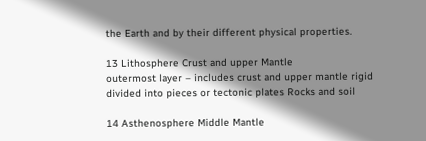the Earth and by their different physical properties.

13 Lithosphere Crust and upper Mantle
outermost layer – includes crust and upper mantle rigid divided into pieces or tectonic plates Rocks and soil

14 Asthenosphere Middle Mantle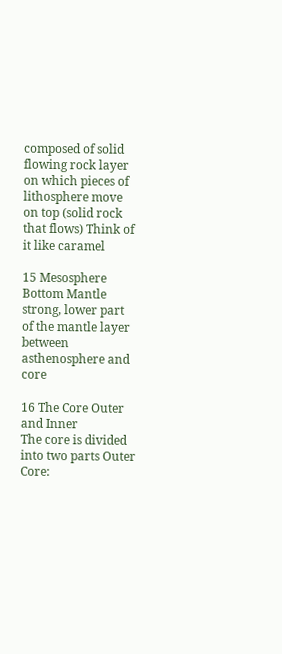composed of solid flowing rock layer on which pieces of lithosphere move on top (solid rock that flows) Think of it like caramel

15 Mesosphere Bottom Mantle
strong, lower part of the mantle layer between asthenosphere and core

16 The Core Outer and Inner
The core is divided into two parts Outer Core: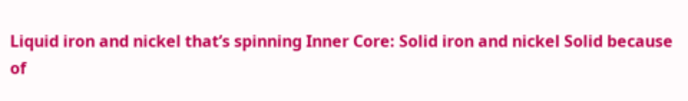Liquid iron and nickel that’s spinning Inner Core: Solid iron and nickel Solid because of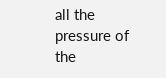all the pressure of the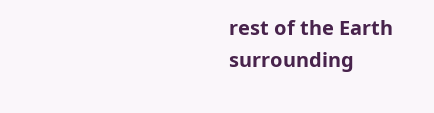rest of the Earth surrounding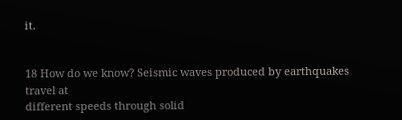it.


18 How do we know? Seismic waves produced by earthquakes travel at
different speeds through solid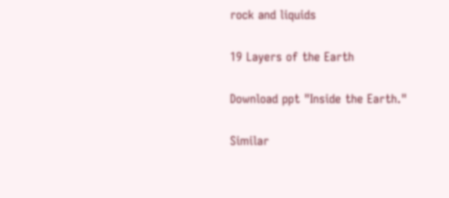rock and liquids

19 Layers of the Earth

Download ppt "Inside the Earth."

Similar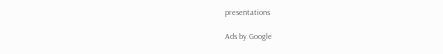presentations

Ads by Google